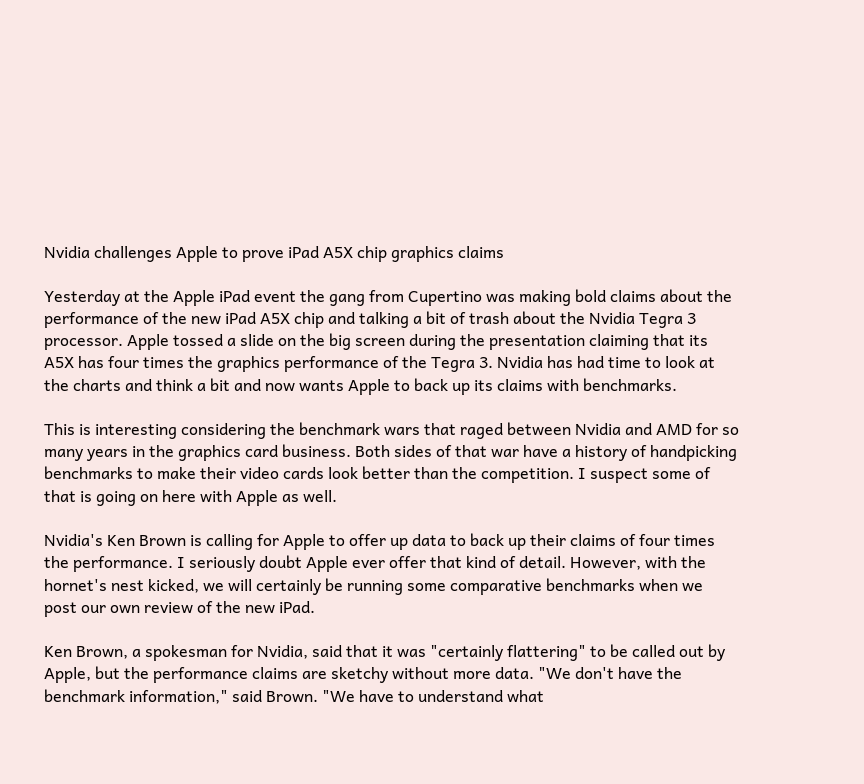Nvidia challenges Apple to prove iPad A5X chip graphics claims

Yesterday at the Apple iPad event the gang from Cupertino was making bold claims about the performance of the new iPad A5X chip and talking a bit of trash about the Nvidia Tegra 3 processor. Apple tossed a slide on the big screen during the presentation claiming that its A5X has four times the graphics performance of the Tegra 3. Nvidia has had time to look at the charts and think a bit and now wants Apple to back up its claims with benchmarks.

This is interesting considering the benchmark wars that raged between Nvidia and AMD for so many years in the graphics card business. Both sides of that war have a history of handpicking benchmarks to make their video cards look better than the competition. I suspect some of that is going on here with Apple as well.

Nvidia's Ken Brown is calling for Apple to offer up data to back up their claims of four times the performance. I seriously doubt Apple ever offer that kind of detail. However, with the hornet's nest kicked, we will certainly be running some comparative benchmarks when we post our own review of the new iPad.

Ken Brown, a spokesman for Nvidia, said that it was "certainly flattering" to be called out by Apple, but the performance claims are sketchy without more data. "We don't have the benchmark information," said Brown. "We have to understand what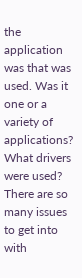the application was that was used. Was it one or a variety of applications? What drivers were used? There are so many issues to get into with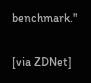benchmark."

[via ZDNet]